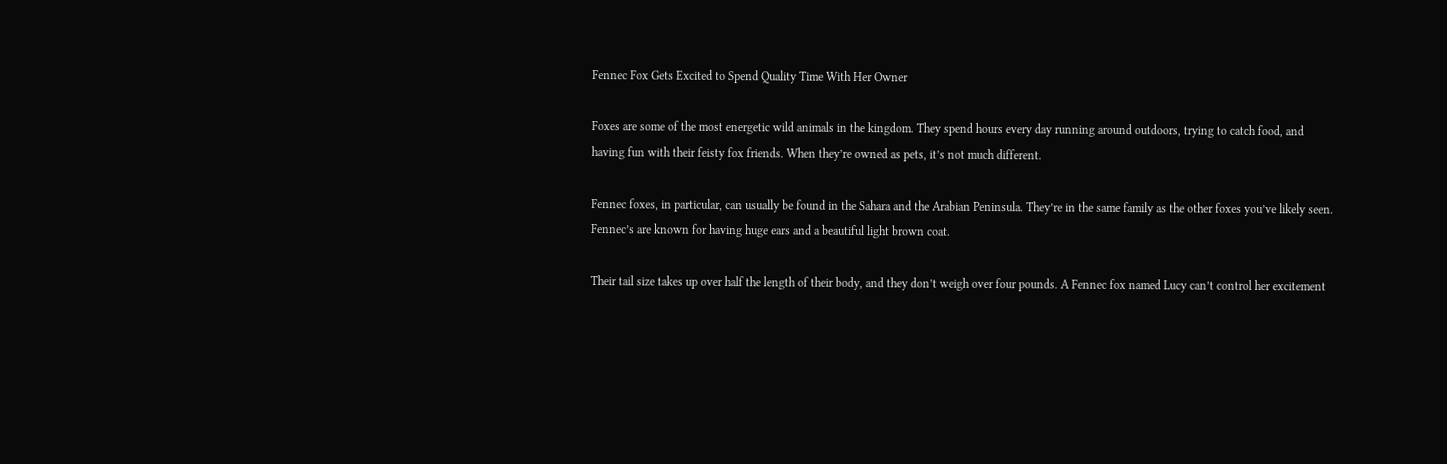Fennec Fox Gets Excited to Spend Quality Time With Her Owner

Foxes are some of the most energetic wild animals in the kingdom. They spend hours every day running around outdoors, trying to catch food, and having fun with their feisty fox friends. When they’re owned as pets, it’s not much different.

Fennec foxes, in particular, can usually be found in the Sahara and the Arabian Peninsula. They’re in the same family as the other foxes you’ve likely seen. Fennec’s are known for having huge ears and a beautiful light brown coat.

Their tail size takes up over half the length of their body, and they don’t weigh over four pounds. A Fennec fox named Lucy can’t control her excitement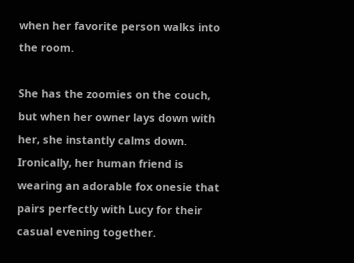when her favorite person walks into the room.

She has the zoomies on the couch, but when her owner lays down with her, she instantly calms down. Ironically, her human friend is wearing an adorable fox onesie that pairs perfectly with Lucy for their casual evening together.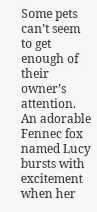Some pets can’t seem to get enough of their owner’s attention. An adorable Fennec fox named Lucy bursts with excitement when her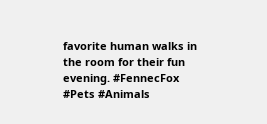favorite human walks in the room for their fun evening. #FennecFox #Pets #Animals